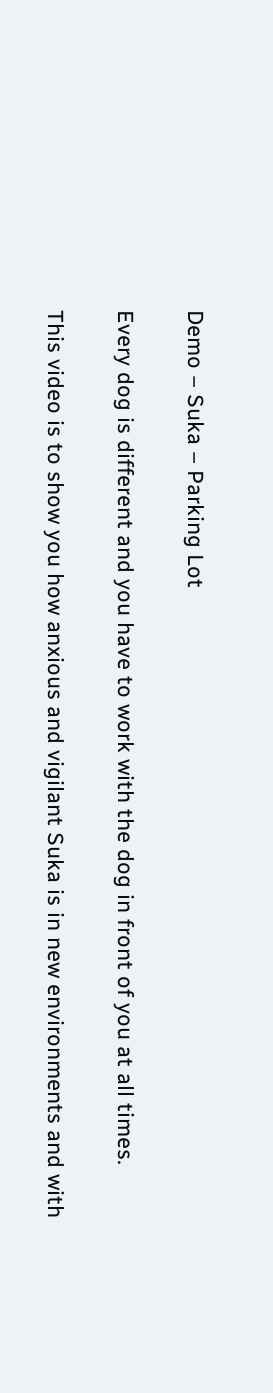Demo – Suka – Parking Lot

Every dog is different and you have to work with the dog in front of you at all times.

This video is to show you how anxious and vigilant Suka is in new environments and with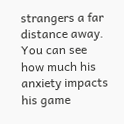strangers a far distance away. You can see how much his anxiety impacts his game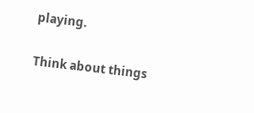playing.

Think about things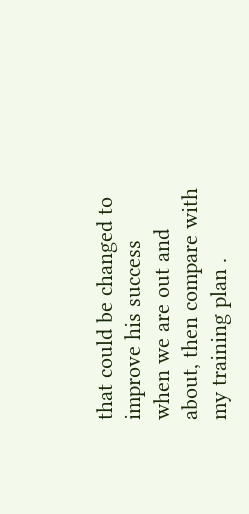that could be changed to improve his success when we are out and about, then compare with my training plan .